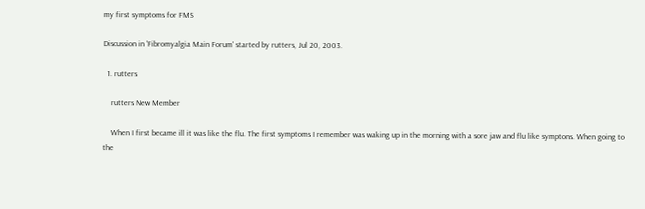my first symptoms for FMS

Discussion in 'Fibromyalgia Main Forum' started by rutters, Jul 20, 2003.

  1. rutters

    rutters New Member

    When I first became ill it was like the flu. The first symptoms I remember was waking up in the morning with a sore jaw and flu like symptons. When going to the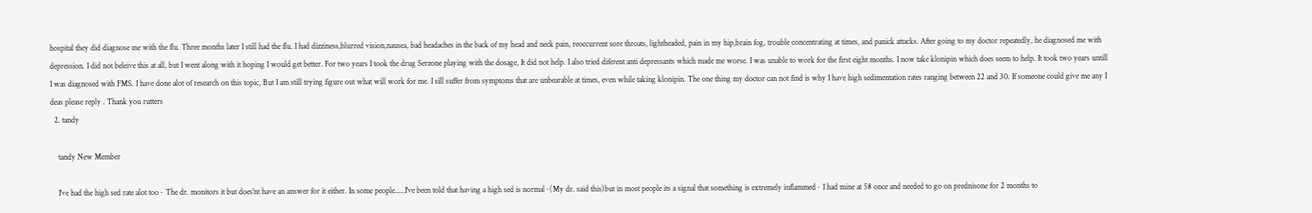hospital they did diagnose me with the flu. Three months later I still had the flu. I had dizziness,blurred vision,nausea, bad headaches in the back of my head and neck pain, reoccurrent sore throats, lightheaded, pain in my hip,brain fog, trouble concentrating at times, and panick attacks. After going to my doctor repeatedly, he diagnosed me with depression. I did not beleive this at all, but I went along with it hoping I would get better. For two years I took the drug Serzone playing with the dosage, It did not help. I also tried diferent anti depressants which made me worse. I was unable to work for the first eight months. I now take klonipin which does seem to help. It took two years untill I was diagnosed with FMS. I have done alot of research on this topic, But I am still trying figure out what will work for me. I sill suffer from symptoms that are unbearable at times, even while taking klonipin. The one thing my doctor can not find is why I have high sedimentation rates ranging between 22 and 30. If someone could give me any I deas please reply . Thank you rutters
  2. tandy

    tandy New Member

    I've had the high sed rate alot too~ The dr. monitors it but does'nt have an answer for it either. In some people.....I've been told that having a high sed is normal~(My dr. said this)but in most people its a signal that something is extremely inflammed~ I had mine at 58 once and needed to go on prednisone for 2 months to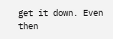get it down. Even then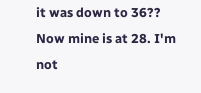it was down to 36?? Now mine is at 28. I'm not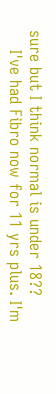sure but I think normal is under 18??
    I've had Fibro now for 11 yrs plus. I'm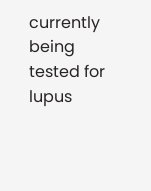currently being tested for lupus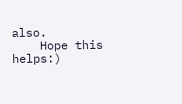also.
    Hope this helps:)